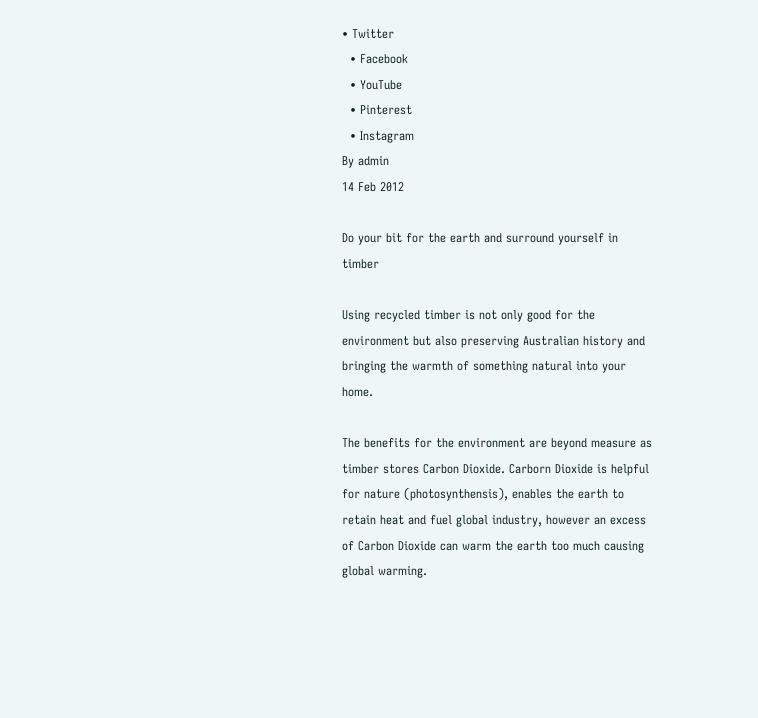• Twitter
  • Facebook
  • YouTube
  • Pinterest
  • Instagram
By admin
14 Feb 2012

Do your bit for the earth and surround yourself in timber

Using recycled timber is not only good for the environment but also preserving Australian history and bringing the warmth of something natural into your home.

The benefits for the environment are beyond measure as timber stores Carbon Dioxide. Carborn Dioxide is helpful for nature (photosynthensis), enables the earth to retain heat and fuel global industry, however an excess of Carbon Dioxide can warm the earth too much causing global warming.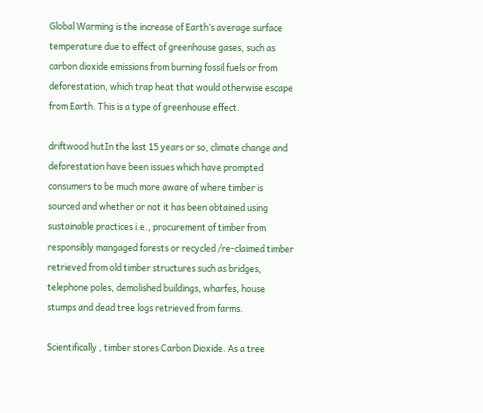Global Warming is the increase of Earth’s average surface temperature due to effect of greenhouse gases, such as carbon dioxide emissions from burning fossil fuels or from deforestation, which trap heat that would otherwise escape from Earth. This is a type of greenhouse effect.

driftwood hutIn the last 15 years or so, climate change and deforestation have been issues which have prompted consumers to be much more aware of where timber is sourced and whether or not it has been obtained using sustainable practices i.e., procurement of timber from responsibly mangaged forests or recycled /re-claimed timber retrieved from old timber structures such as bridges, telephone poles, demolished buildings, wharfes, house stumps and dead tree logs retrieved from farms.

Scientifically , timber stores Carbon Dioxide. As a tree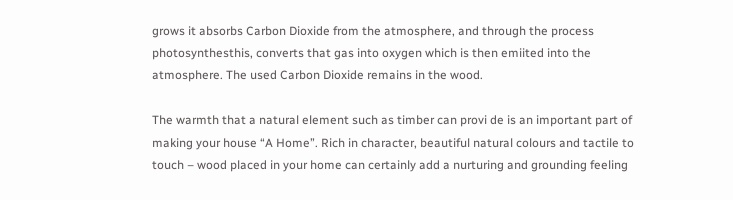grows it absorbs Carbon Dioxide from the atmosphere, and through the process photosynthesthis, converts that gas into oxygen which is then emiited into the atmosphere. The used Carbon Dioxide remains in the wood.

The warmth that a natural element such as timber can provi de is an important part of making your house “A Home”. Rich in character, beautiful natural colours and tactile to touch – wood placed in your home can certainly add a nurturing and grounding feeling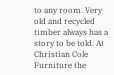to any room. Very old and recycled timber always has a story to be told. At Christian Cole Furniture the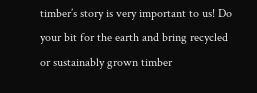timber’s story is very important to us! Do your bit for the earth and bring recycled or sustainably grown timber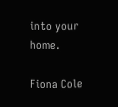into your home.

Fiona Cole